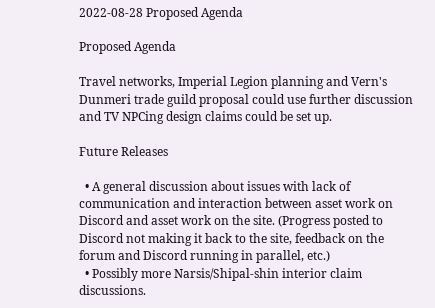2022-08-28 Proposed Agenda

Proposed Agenda

Travel networks, Imperial Legion planning and Vern's Dunmeri trade guild proposal could use further discussion and TV NPCing design claims could be set up.

Future Releases

  • A general discussion about issues with lack of communication and interaction between asset work on Discord and asset work on the site. (Progress posted to Discord not making it back to the site, feedback on the forum and Discord running in parallel, etc.)
  • Possibly more Narsis/Shipal-shin interior claim discussions.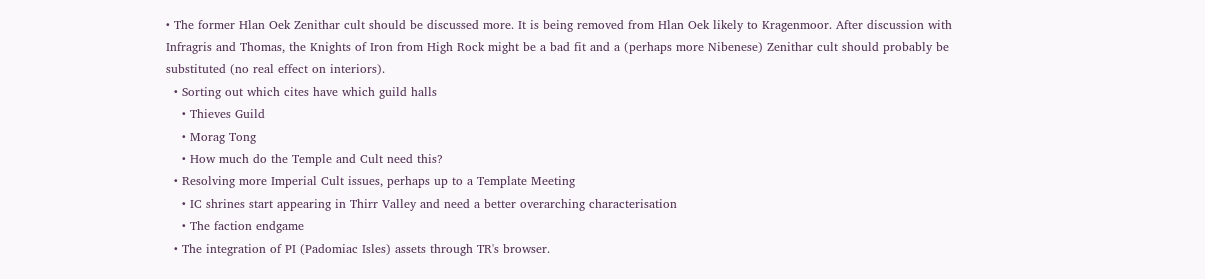• The former Hlan Oek Zenithar cult should be discussed more. It is being removed from Hlan Oek likely to Kragenmoor. After discussion with Infragris and Thomas, the Knights of Iron from High Rock might be a bad fit and a (perhaps more Nibenese) Zenithar cult should probably be substituted (no real effect on interiors).
  • Sorting out which cites have which guild halls
    • Thieves Guild
    • Morag Tong
    • How much do the Temple and Cult need this?
  • Resolving more Imperial Cult issues, perhaps up to a Template Meeting
    • IC shrines start appearing in Thirr Valley and need a better overarching characterisation
    • The faction endgame
  • The integration of PI (Padomiac Isles) assets through TR's browser.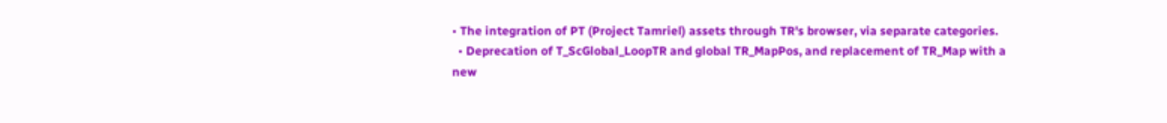• The integration of PT (Project Tamriel) assets through TR's browser, via separate categories.
  • Deprecation of T_ScGlobal_LoopTR and global TR_MapPos, and replacement of TR_Map with a new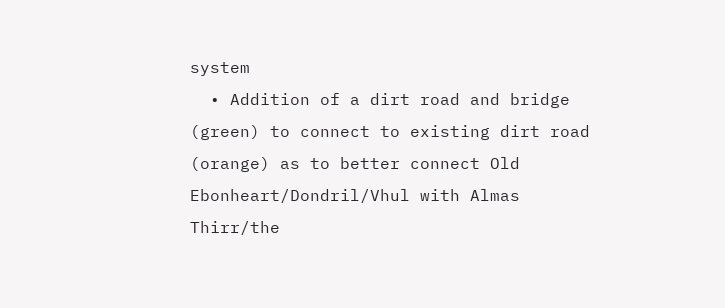system
  • Addition of a dirt road and bridge (green) to connect to existing dirt road (orange) as to better connect Old Ebonheart/Dondril/Vhul with Almas Thirr/the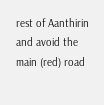rest of Aanthirin and avoid the main (red) road